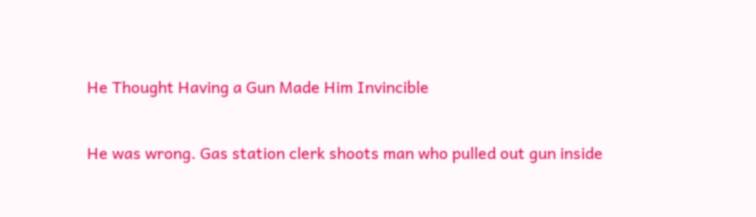He Thought Having a Gun Made Him Invincible

He was wrong. Gas station clerk shoots man who pulled out gun inside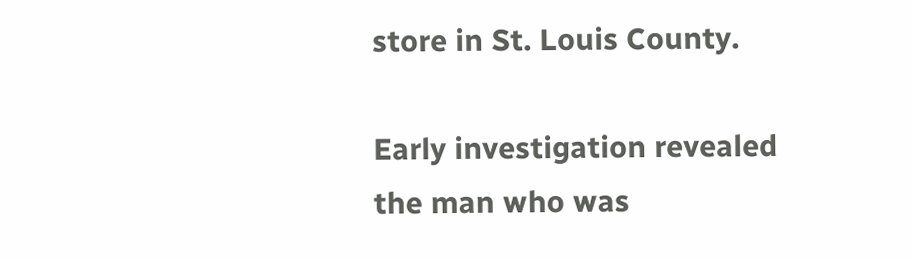store in St. Louis County.

Early investigation revealed the man who was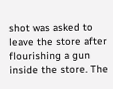shot was asked to leave the store after flourishing a gun inside the store. The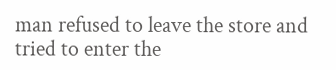man refused to leave the store and tried to enter the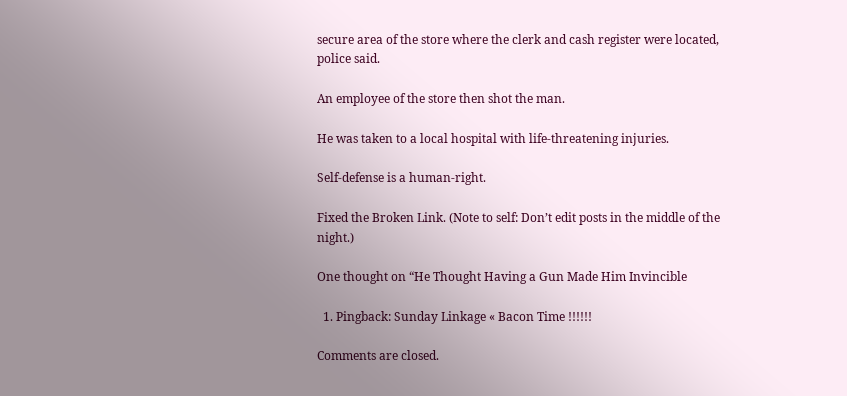secure area of the store where the clerk and cash register were located, police said.

An employee of the store then shot the man.

He was taken to a local hospital with life-threatening injuries.

Self-defense is a human-right.

Fixed the Broken Link. (Note to self: Don’t edit posts in the middle of the night.)

One thought on “He Thought Having a Gun Made Him Invincible

  1. Pingback: Sunday Linkage « Bacon Time !!!!!!

Comments are closed.